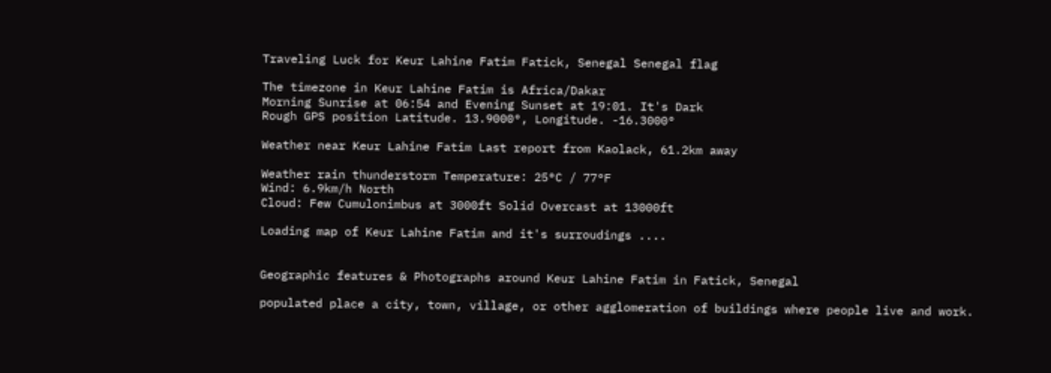Traveling Luck for Keur Lahine Fatim Fatick, Senegal Senegal flag

The timezone in Keur Lahine Fatim is Africa/Dakar
Morning Sunrise at 06:54 and Evening Sunset at 19:01. It's Dark
Rough GPS position Latitude. 13.9000°, Longitude. -16.3000°

Weather near Keur Lahine Fatim Last report from Kaolack, 61.2km away

Weather rain thunderstorm Temperature: 25°C / 77°F
Wind: 6.9km/h North
Cloud: Few Cumulonimbus at 3000ft Solid Overcast at 13000ft

Loading map of Keur Lahine Fatim and it's surroudings ....


Geographic features & Photographs around Keur Lahine Fatim in Fatick, Senegal

populated place a city, town, village, or other agglomeration of buildings where people live and work.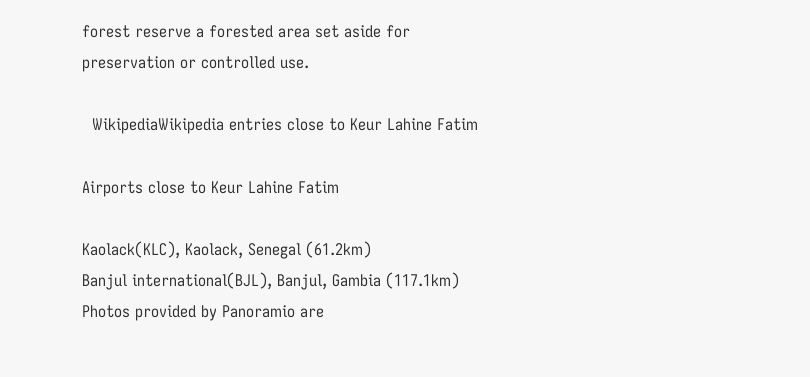forest reserve a forested area set aside for preservation or controlled use.

  WikipediaWikipedia entries close to Keur Lahine Fatim

Airports close to Keur Lahine Fatim

Kaolack(KLC), Kaolack, Senegal (61.2km)
Banjul international(BJL), Banjul, Gambia (117.1km)
Photos provided by Panoramio are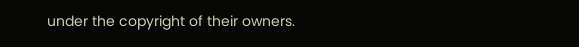under the copyright of their owners.